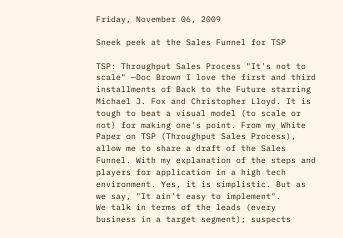Friday, November 06, 2009

Sneek peek at the Sales Funnel for TSP

TSP: Throughput Sales Process "It's not to scale" —Doc Brown I love the first and third installments of Back to the Future starring Michael J. Fox and Christopher Lloyd. It is tough to beat a visual model (to scale or not) for making one's point. From my White Paper on TSP (Throughput Sales Process), allow me to share a draft of the Sales Funnel. With my explanation of the steps and players for application in a high tech environment. Yes, it is simplistic. But as we say, "It ain't easy to implement".
We talk in terms of the leads (every business in a target segment); suspects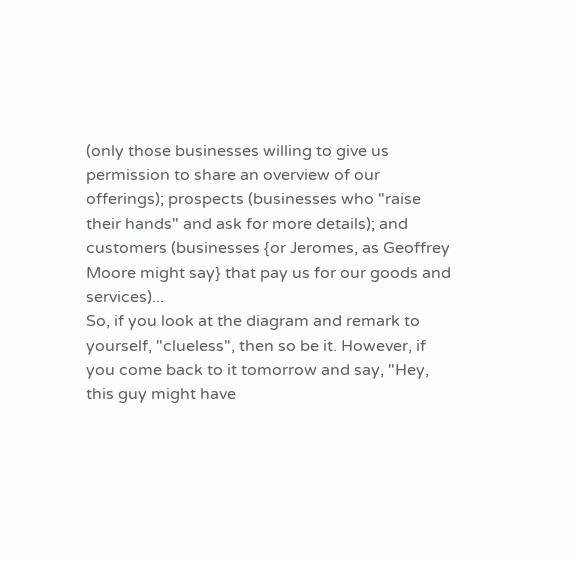(only those businesses willing to give us permission to share an overview of our offerings); prospects (businesses who "raise their hands" and ask for more details); and customers (businesses {or Jeromes, as Geoffrey Moore might say} that pay us for our goods and services)...
So, if you look at the diagram and remark to yourself, "clueless", then so be it. However, if you come back to it tomorrow and say, "Hey, this guy might have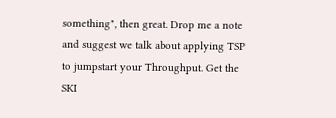something", then great. Drop me a note and suggest we talk about applying TSP to jumpstart your Throughput. Get the SKI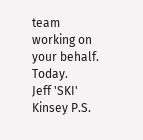team working on your behalf. Today.
Jeff 'SKI' Kinsey P.S.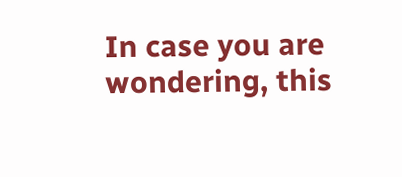In case you are wondering, this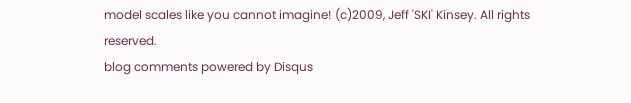model scales like you cannot imagine! (c)2009, Jeff 'SKI' Kinsey. All rights reserved.
blog comments powered by Disqus